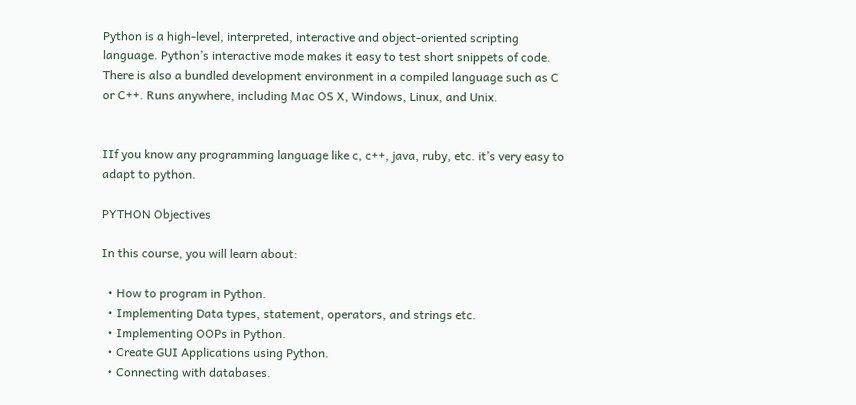Python is a high-level, interpreted, interactive and object-oriented scripting language. Python’s interactive mode makes it easy to test short snippets of code. There is also a bundled development environment in a compiled language such as C or C++. Runs anywhere, including Mac OS X, Windows, Linux, and Unix.


IIf you know any programming language like c, c++, java, ruby, etc. it’s very easy to adapt to python.

PYTHON Objectives

In this course, you will learn about:

  • How to program in Python.
  • Implementing Data types, statement, operators, and strings etc.
  • Implementing OOPs in Python.
  • Create GUI Applications using Python.
  • Connecting with databases.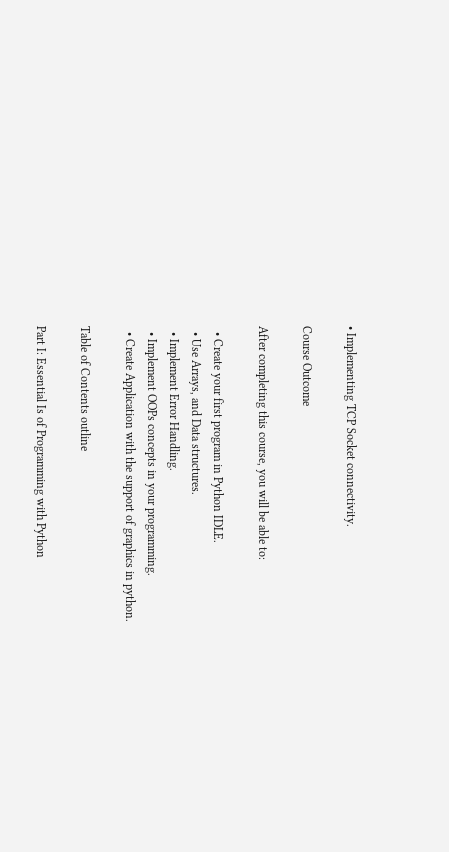• Implementing TCP Socket connectivity.

Course Outcome

After completing this course, you will be able to:

  • Create your first program in Python IDLE.
  • Use Arrays, and Data structures.
  • Implement Error Handling.
  • Implement OOPs concepts in your programming.
  • Create Application with the support of graphics in python.

Table of Contents outline

Part I: Essential Is of Programming with Python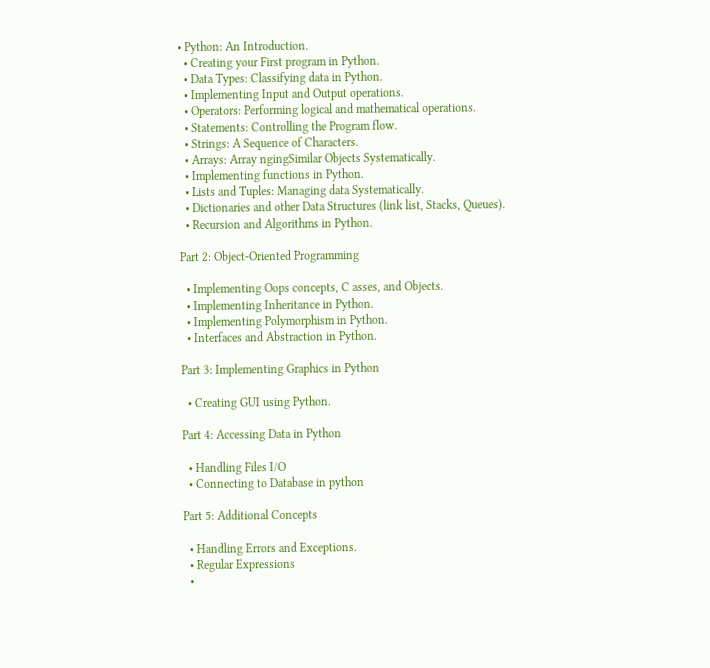• Python: An Introduction.
  • Creating your First program in Python.
  • Data Types: Classifying data in Python.
  • Implementing Input and Output operations.
  • Operators: Performing logical and mathematical operations.
  • Statements: Controlling the Program flow.
  • Strings: A Sequence of Characters.
  • Arrays: Array ngingSimilar Objects Systematically.
  • Implementing functions in Python.
  • Lists and Tuples: Managing data Systematically.
  • Dictionaries and other Data Structures (link list, Stacks, Queues).
  • Recursion and Algorithms in Python.

Part 2: Object-Oriented Programming

  • Implementing Oops concepts, C asses, and Objects.
  • Implementing Inheritance in Python.
  • Implementing Polymorphism in Python.
  • Interfaces and Abstraction in Python.

Part 3: Implementing Graphics in Python

  • Creating GUI using Python.

Part 4: Accessing Data in Python

  • Handling Files I/O
  • Connecting to Database in python

Part 5: Additional Concepts

  • Handling Errors and Exceptions.
  • Regular Expressions
  •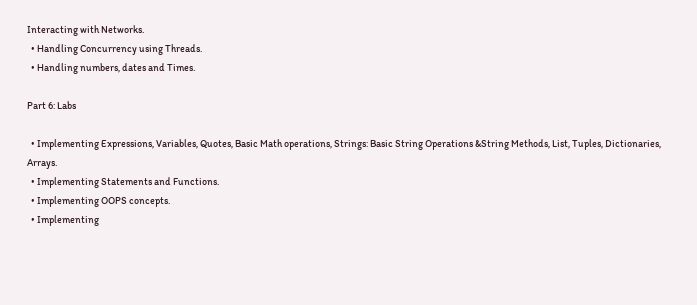Interacting with Networks.
  • Handling Concurrency using Threads.
  • Handling numbers, dates and Times.

Part 6: Labs

  • Implementing Expressions, Variables, Quotes, Basic Math operations, Strings: Basic String Operations &String Methods, List, Tuples, Dictionaries, Arrays.
  • Implementing Statements and Functions.
  • Implementing OOPS concepts.
  • Implementing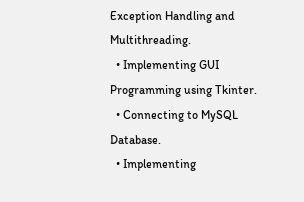Exception Handling and Multithreading.
  • Implementing GUI Programming using Tkinter.
  • Connecting to MySQL Database.
  • Implementing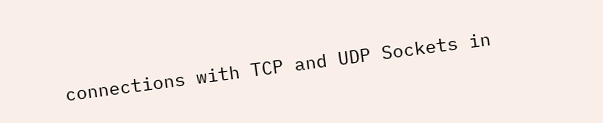connections with TCP and UDP Sockets in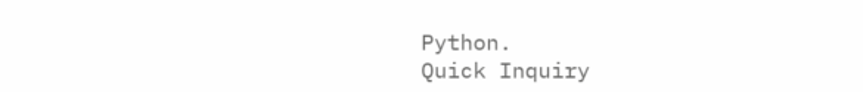Python.
Quick Inquiry